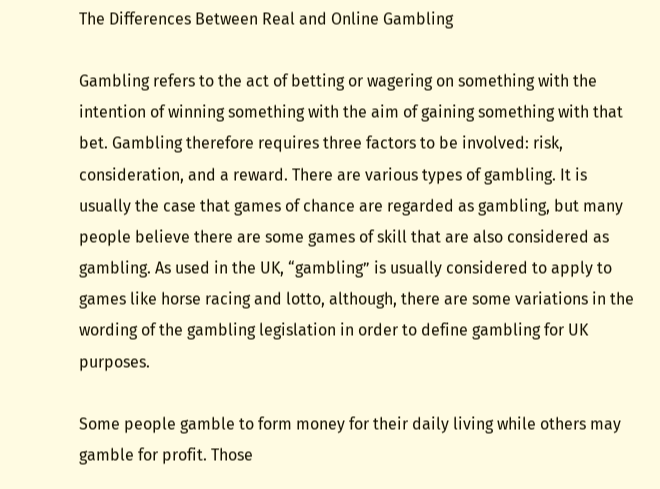The Differences Between Real and Online Gambling

Gambling refers to the act of betting or wagering on something with the intention of winning something with the aim of gaining something with that bet. Gambling therefore requires three factors to be involved: risk, consideration, and a reward. There are various types of gambling. It is usually the case that games of chance are regarded as gambling, but many people believe there are some games of skill that are also considered as gambling. As used in the UK, “gambling” is usually considered to apply to games like horse racing and lotto, although, there are some variations in the wording of the gambling legislation in order to define gambling for UK purposes.

Some people gamble to form money for their daily living while others may gamble for profit. Those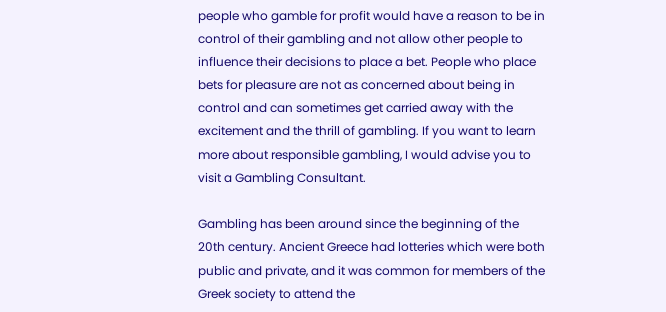people who gamble for profit would have a reason to be in control of their gambling and not allow other people to influence their decisions to place a bet. People who place bets for pleasure are not as concerned about being in control and can sometimes get carried away with the excitement and the thrill of gambling. If you want to learn more about responsible gambling, I would advise you to visit a Gambling Consultant.

Gambling has been around since the beginning of the 20th century. Ancient Greece had lotteries which were both public and private, and it was common for members of the Greek society to attend the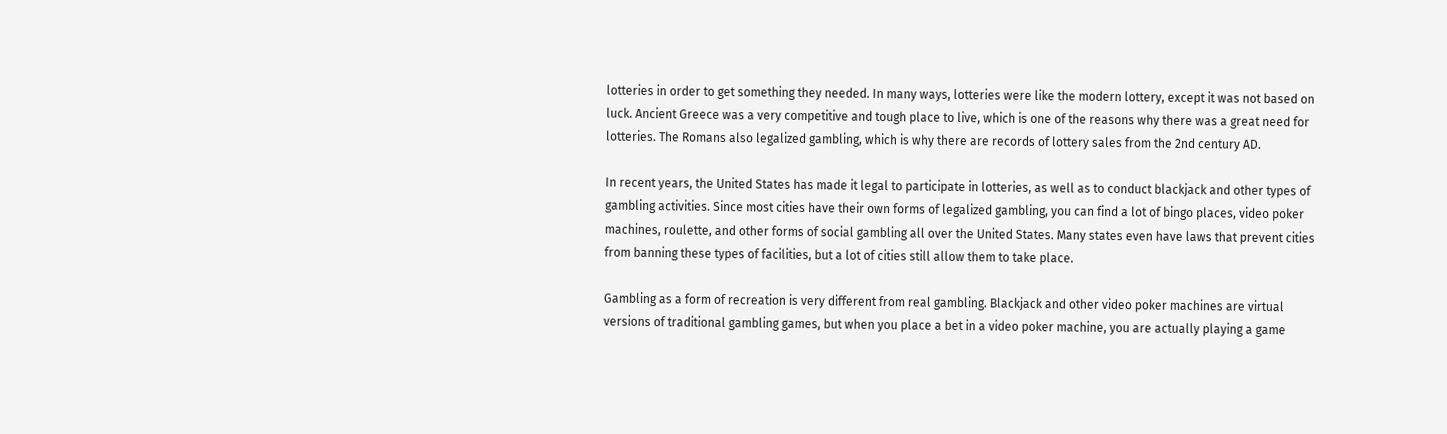lotteries in order to get something they needed. In many ways, lotteries were like the modern lottery, except it was not based on luck. Ancient Greece was a very competitive and tough place to live, which is one of the reasons why there was a great need for lotteries. The Romans also legalized gambling, which is why there are records of lottery sales from the 2nd century AD.

In recent years, the United States has made it legal to participate in lotteries, as well as to conduct blackjack and other types of gambling activities. Since most cities have their own forms of legalized gambling, you can find a lot of bingo places, video poker machines, roulette, and other forms of social gambling all over the United States. Many states even have laws that prevent cities from banning these types of facilities, but a lot of cities still allow them to take place.

Gambling as a form of recreation is very different from real gambling. Blackjack and other video poker machines are virtual versions of traditional gambling games, but when you place a bet in a video poker machine, you are actually playing a game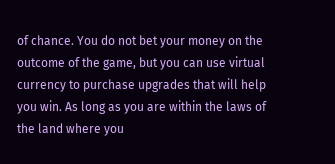of chance. You do not bet your money on the outcome of the game, but you can use virtual currency to purchase upgrades that will help you win. As long as you are within the laws of the land where you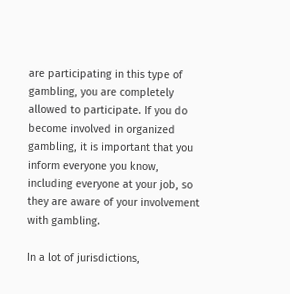are participating in this type of gambling, you are completely allowed to participate. If you do become involved in organized gambling, it is important that you inform everyone you know, including everyone at your job, so they are aware of your involvement with gambling.

In a lot of jurisdictions,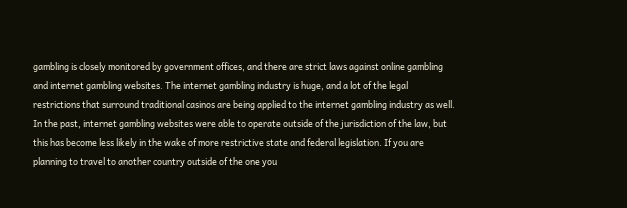gambling is closely monitored by government offices, and there are strict laws against online gambling and internet gambling websites. The internet gambling industry is huge, and a lot of the legal restrictions that surround traditional casinos are being applied to the internet gambling industry as well. In the past, internet gambling websites were able to operate outside of the jurisdiction of the law, but this has become less likely in the wake of more restrictive state and federal legislation. If you are planning to travel to another country outside of the one you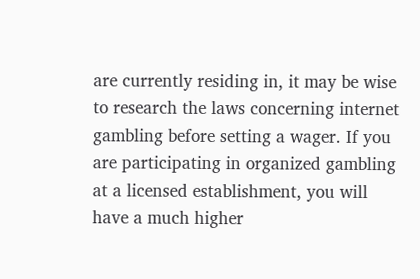are currently residing in, it may be wise to research the laws concerning internet gambling before setting a wager. If you are participating in organized gambling at a licensed establishment, you will have a much higher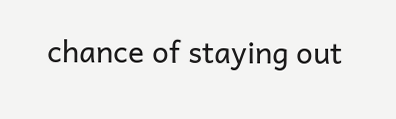chance of staying out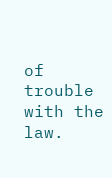of trouble with the law.